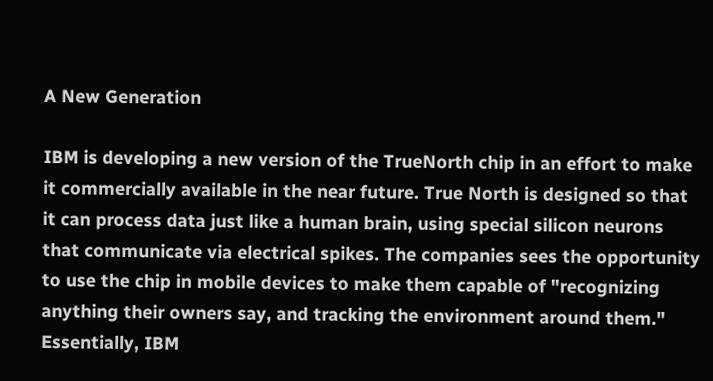A New Generation

IBM is developing a new version of the TrueNorth chip in an effort to make it commercially available in the near future. True North is designed so that it can process data just like a human brain, using special silicon neurons that communicate via electrical spikes. The companies sees the opportunity to use the chip in mobile devices to make them capable of "recognizing anything their owners say, and tracking the environment around them." Essentially, IBM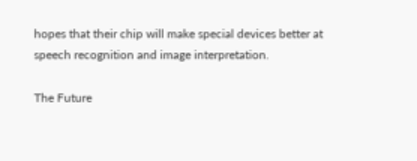hopes that their chip will make special devices better at speech recognition and image interpretation.

The Future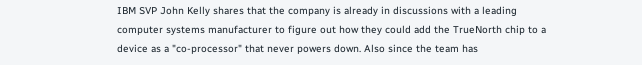IBM SVP John Kelly shares that the company is already in discussions with a leading computer systems manufacturer to figure out how they could add the TrueNorth chip to a device as a "co-processor" that never powers down. Also since the team has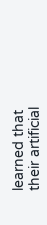learned that their artificial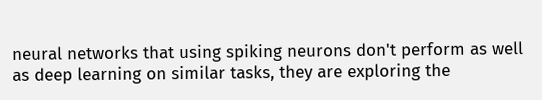neural networks that using spiking neurons don't perform as well as deep learning on similar tasks, they are exploring the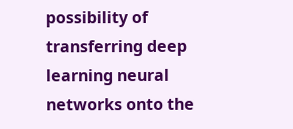possibility of transferring deep learning neural networks onto the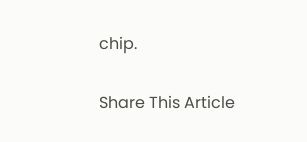chip.

Share This Article